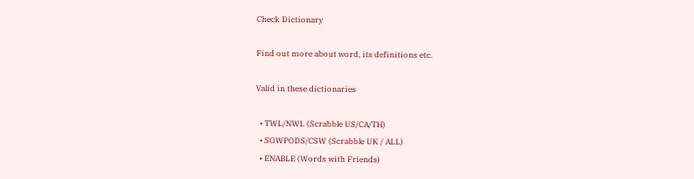Check Dictionary

Find out more about word, its definitions etc.

Valid in these dictionaries

  • TWL/NWL (Scrabble US/CA/TH)
  • SOWPODS/CSW (Scrabble UK / ALL)
  • ENABLE (Words with Friends)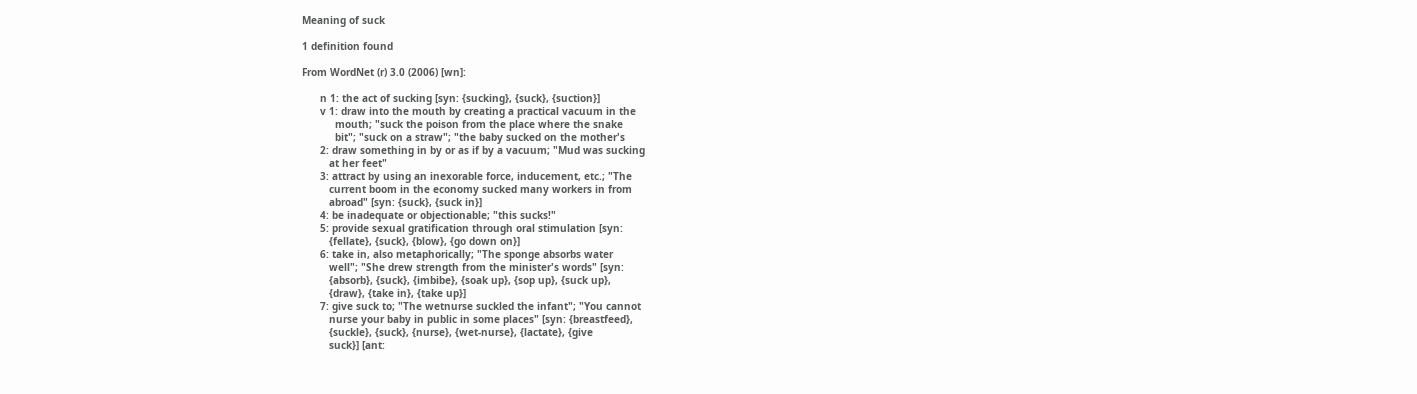Meaning of suck

1 definition found

From WordNet (r) 3.0 (2006) [wn]:

      n 1: the act of sucking [syn: {sucking}, {suck}, {suction}]
      v 1: draw into the mouth by creating a practical vacuum in the
           mouth; "suck the poison from the place where the snake
           bit"; "suck on a straw"; "the baby sucked on the mother's
      2: draw something in by or as if by a vacuum; "Mud was sucking
         at her feet"
      3: attract by using an inexorable force, inducement, etc.; "The
         current boom in the economy sucked many workers in from
         abroad" [syn: {suck}, {suck in}]
      4: be inadequate or objectionable; "this sucks!"
      5: provide sexual gratification through oral stimulation [syn:
         {fellate}, {suck}, {blow}, {go down on}]
      6: take in, also metaphorically; "The sponge absorbs water
         well"; "She drew strength from the minister's words" [syn:
         {absorb}, {suck}, {imbibe}, {soak up}, {sop up}, {suck up},
         {draw}, {take in}, {take up}]
      7: give suck to; "The wetnurse suckled the infant"; "You cannot
         nurse your baby in public in some places" [syn: {breastfeed},
         {suckle}, {suck}, {nurse}, {wet-nurse}, {lactate}, {give
         suck}] [ant: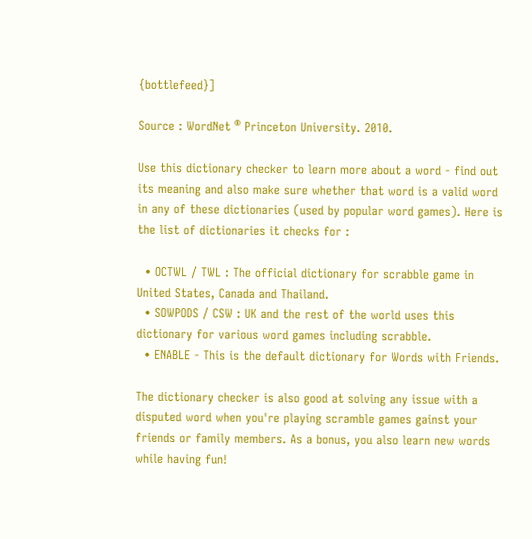{bottlefeed}]

Source : WordNet ® Princeton University. 2010.

Use this dictionary checker to learn more about a word - find out its meaning and also make sure whether that word is a valid word in any of these dictionaries (used by popular word games). Here is the list of dictionaries it checks for :

  • OCTWL / TWL : The official dictionary for scrabble game in United States, Canada and Thailand.
  • SOWPODS / CSW : UK and the rest of the world uses this dictionary for various word games including scrabble.
  • ENABLE - This is the default dictionary for Words with Friends.

The dictionary checker is also good at solving any issue with a disputed word when you're playing scramble games gainst your friends or family members. As a bonus, you also learn new words while having fun!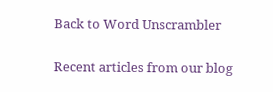Back to Word Unscrambler

Recent articles from our blog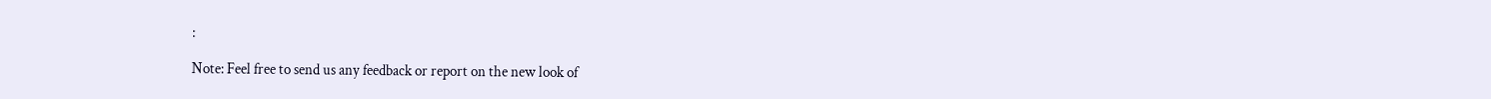:

Note: Feel free to send us any feedback or report on the new look of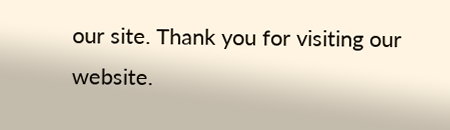our site. Thank you for visiting our website.